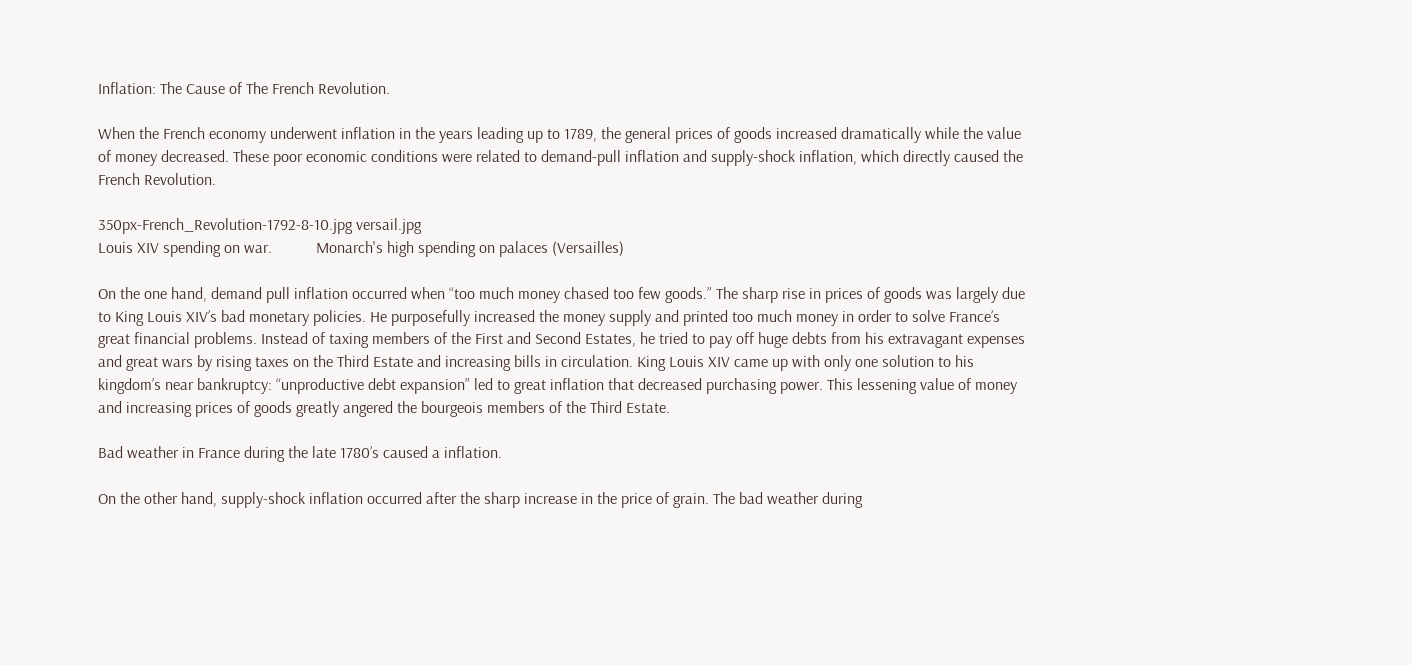Inflation: The Cause of The French Revolution.

When the French economy underwent inflation in the years leading up to 1789, the general prices of goods increased dramatically while the value of money decreased. These poor economic conditions were related to demand-pull inflation and supply-shock inflation, which directly caused the French Revolution.

350px-French_Revolution-1792-8-10.jpg versail.jpg
Louis XIV spending on war.           Monarch's high spending on palaces (Versailles)

On the one hand, demand pull inflation occurred when “too much money chased too few goods.” The sharp rise in prices of goods was largely due to King Louis XIV’s bad monetary policies. He purposefully increased the money supply and printed too much money in order to solve France’s great financial problems. Instead of taxing members of the First and Second Estates, he tried to pay off huge debts from his extravagant expenses and great wars by rising taxes on the Third Estate and increasing bills in circulation. King Louis XIV came up with only one solution to his kingdom’s near bankruptcy: “unproductive debt expansion” led to great inflation that decreased purchasing power. This lessening value of money and increasing prices of goods greatly angered the bourgeois members of the Third Estate.

Bad weather in France during the late 1780’s caused a inflation.

On the other hand, supply-shock inflation occurred after the sharp increase in the price of grain. The bad weather during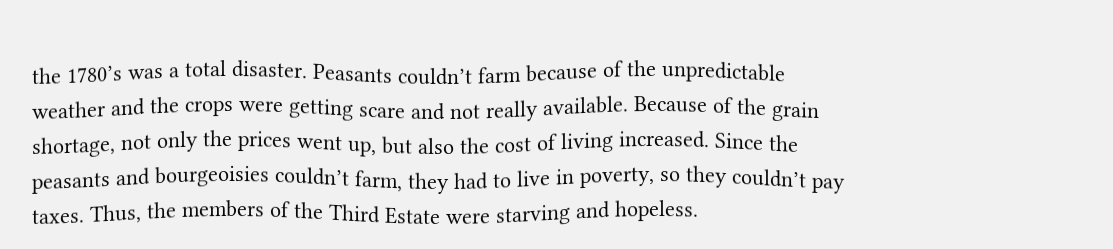the 1780’s was a total disaster. Peasants couldn’t farm because of the unpredictable weather and the crops were getting scare and not really available. Because of the grain shortage, not only the prices went up, but also the cost of living increased. Since the peasants and bourgeoisies couldn’t farm, they had to live in poverty, so they couldn’t pay taxes. Thus, the members of the Third Estate were starving and hopeless.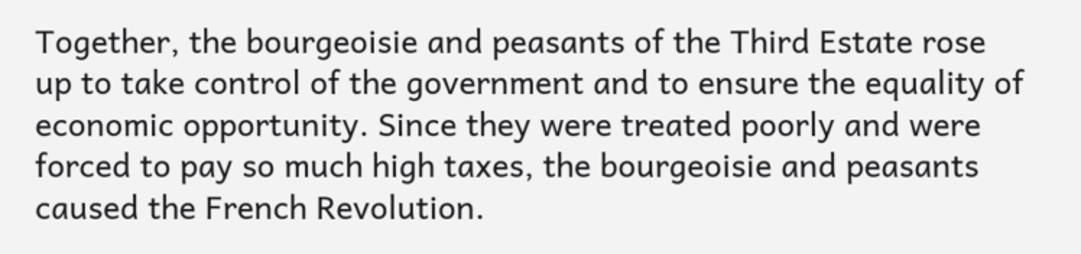Together, the bourgeoisie and peasants of the Third Estate rose up to take control of the government and to ensure the equality of economic opportunity. Since they were treated poorly and were forced to pay so much high taxes, the bourgeoisie and peasants caused the French Revolution.